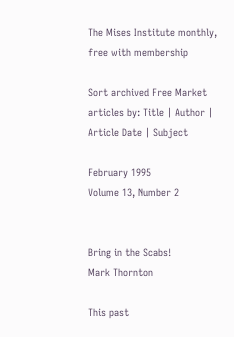The Mises Institute monthly, free with membership

Sort archived Free Market articles by: Title | Author | Article Date | Subject

February 1995
Volume 13, Number 2


Bring in the Scabs!
Mark Thornton

This past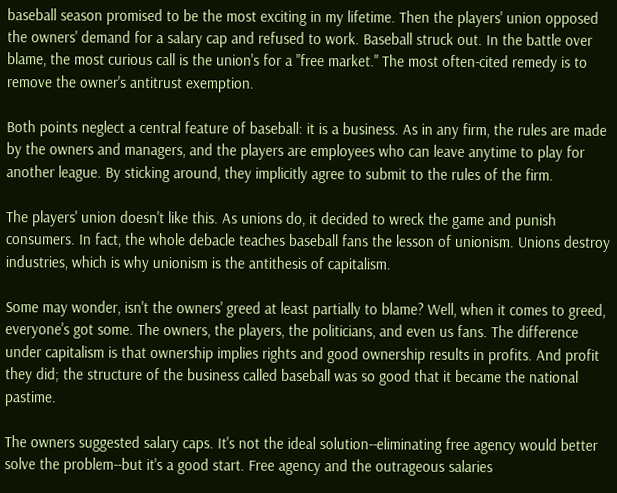baseball season promised to be the most exciting in my lifetime. Then the players' union opposed the owners' demand for a salary cap and refused to work. Baseball struck out. In the battle over blame, the most curious call is the union's for a "free market." The most often-cited remedy is to remove the owner's antitrust exemption.

Both points neglect a central feature of baseball: it is a business. As in any firm, the rules are made by the owners and managers, and the players are employees who can leave anytime to play for another league. By sticking around, they implicitly agree to submit to the rules of the firm.

The players' union doesn't like this. As unions do, it decided to wreck the game and punish consumers. In fact, the whole debacle teaches baseball fans the lesson of unionism. Unions destroy industries, which is why unionism is the antithesis of capitalism.

Some may wonder, isn't the owners' greed at least partially to blame? Well, when it comes to greed, everyone's got some. The owners, the players, the politicians, and even us fans. The difference under capitalism is that ownership implies rights and good ownership results in profits. And profit they did; the structure of the business called baseball was so good that it became the national pastime.

The owners suggested salary caps. It's not the ideal solution--eliminating free agency would better solve the problem--but it's a good start. Free agency and the outrageous salaries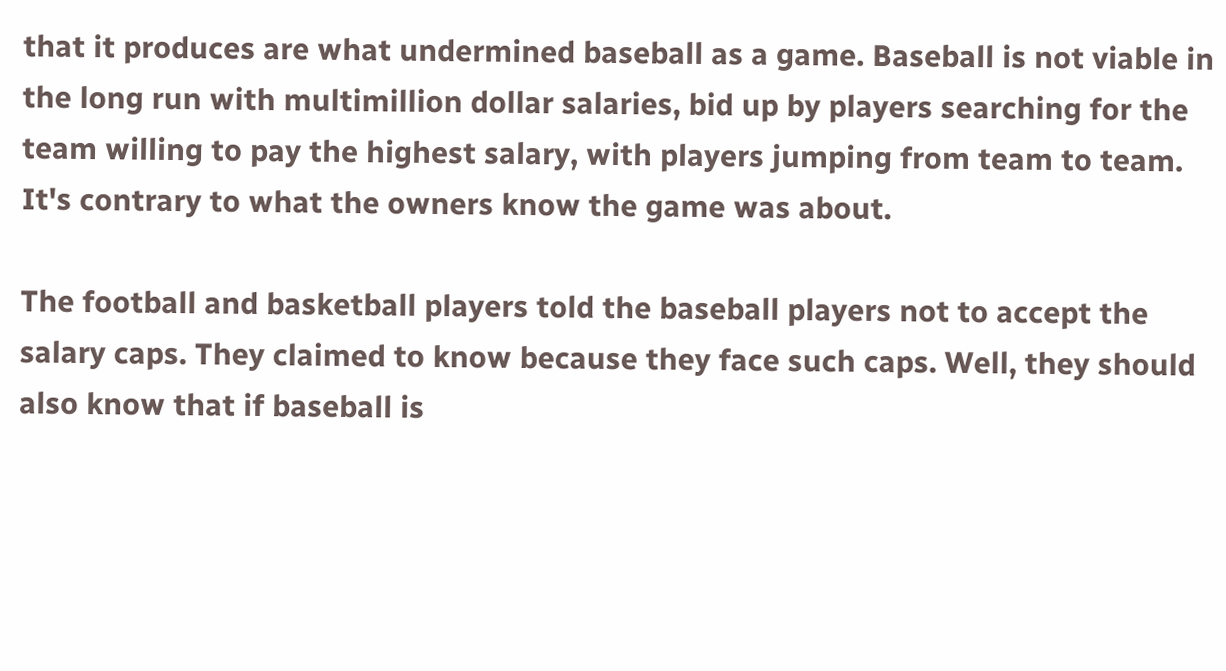that it produces are what undermined baseball as a game. Baseball is not viable in the long run with multimillion dollar salaries, bid up by players searching for the team willing to pay the highest salary, with players jumping from team to team. It's contrary to what the owners know the game was about.

The football and basketball players told the baseball players not to accept the salary caps. They claimed to know because they face such caps. Well, they should also know that if baseball is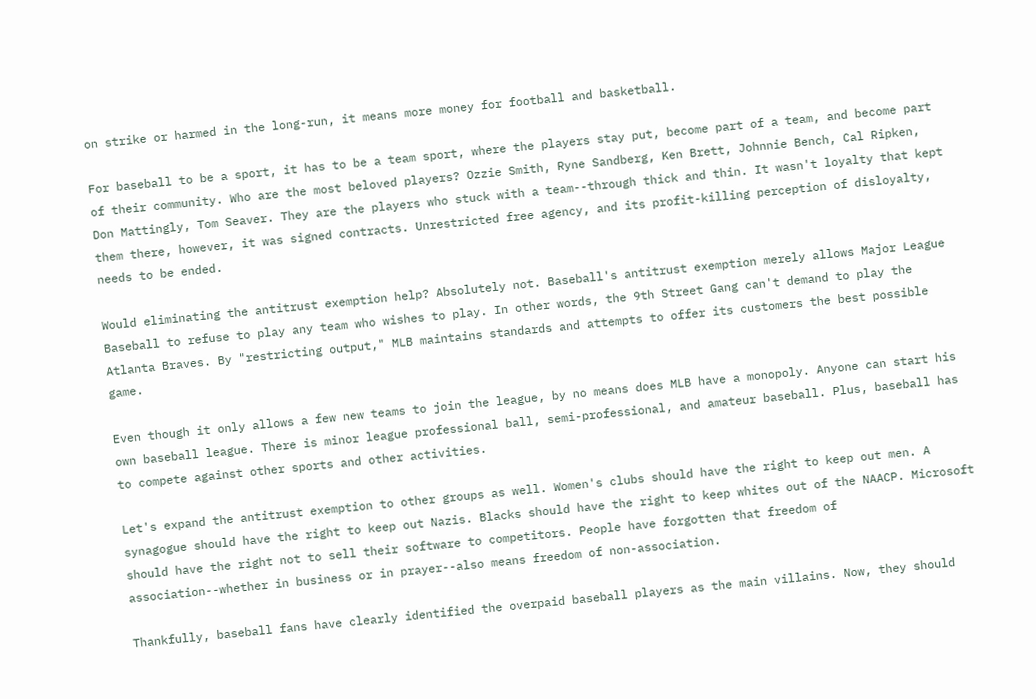on strike or harmed in the long-run, it means more money for football and basketball.

For baseball to be a sport, it has to be a team sport, where the players stay put, become part of a team, and become part of their community. Who are the most beloved players? Ozzie Smith, Ryne Sandberg, Ken Brett, Johnnie Bench, Cal Ripken, Don Mattingly, Tom Seaver. They are the players who stuck with a team--through thick and thin. It wasn't loyalty that kept them there, however, it was signed contracts. Unrestricted free agency, and its profit-killing perception of disloyalty, needs to be ended.

Would eliminating the antitrust exemption help? Absolutely not. Baseball's antitrust exemption merely allows Major League Baseball to refuse to play any team who wishes to play. In other words, the 9th Street Gang can't demand to play the Atlanta Braves. By "restricting output," MLB maintains standards and attempts to offer its customers the best possible game.

Even though it only allows a few new teams to join the league, by no means does MLB have a monopoly. Anyone can start his own baseball league. There is minor league professional ball, semi-professional, and amateur baseball. Plus, baseball has to compete against other sports and other activities.

Let's expand the antitrust exemption to other groups as well. Women's clubs should have the right to keep out men. A synagogue should have the right to keep out Nazis. Blacks should have the right to keep whites out of the NAACP. Microsoft should have the right not to sell their software to competitors. People have forgotten that freedom of association--whether in business or in prayer--also means freedom of non-association.

Thankfully, baseball fans have clearly identified the overpaid baseball players as the main villains. Now, they should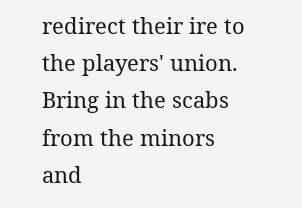redirect their ire to the players' union. Bring in the scabs from the minors and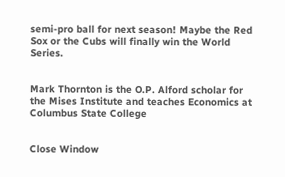semi-pro ball for next season! Maybe the Red Sox or the Cubs will finally win the World Series.


Mark Thornton is the O.P. Alford scholar for the Mises Institute and teaches Economics at Columbus State College


Close Window